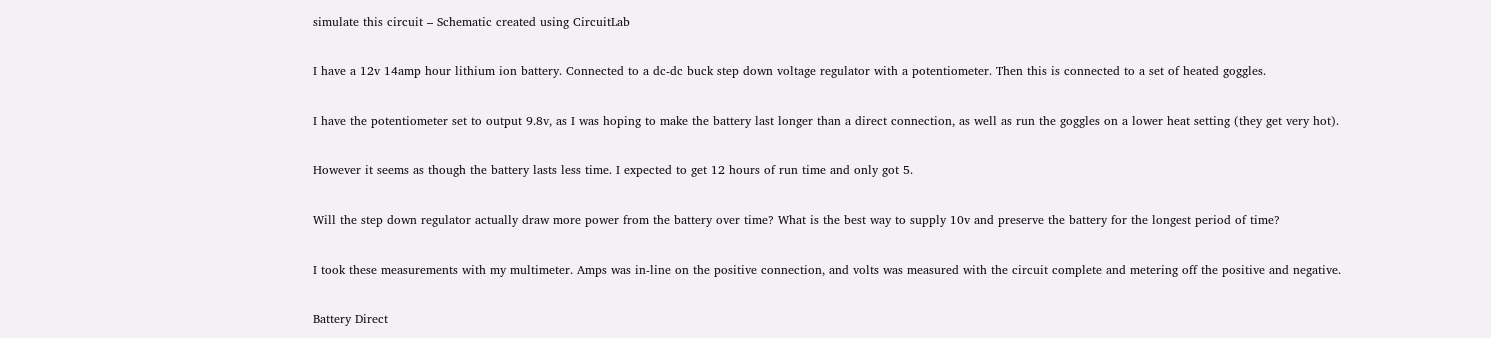simulate this circuit – Schematic created using CircuitLab

I have a 12v 14amp hour lithium ion battery. Connected to a dc-dc buck step down voltage regulator with a potentiometer. Then this is connected to a set of heated goggles.

I have the potentiometer set to output 9.8v, as I was hoping to make the battery last longer than a direct connection, as well as run the goggles on a lower heat setting (they get very hot).

However it seems as though the battery lasts less time. I expected to get 12 hours of run time and only got 5.

Will the step down regulator actually draw more power from the battery over time? What is the best way to supply 10v and preserve the battery for the longest period of time?

I took these measurements with my multimeter. Amps was in-line on the positive connection, and volts was measured with the circuit complete and metering off the positive and negative.

Battery Direct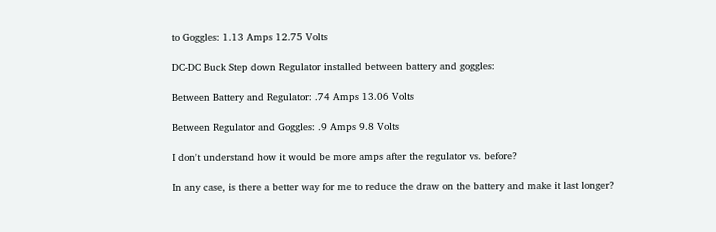to Goggles: 1.13 Amps 12.75 Volts

DC-DC Buck Step down Regulator installed between battery and goggles:

Between Battery and Regulator: .74 Amps 13.06 Volts

Between Regulator and Goggles: .9 Amps 9.8 Volts

I don't understand how it would be more amps after the regulator vs. before?

In any case, is there a better way for me to reduce the draw on the battery and make it last longer?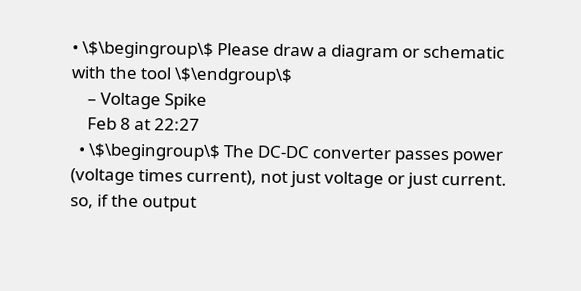• \$\begingroup\$ Please draw a diagram or schematic with the tool \$\endgroup\$
    – Voltage Spike
    Feb 8 at 22:27
  • \$\begingroup\$ The DC-DC converter passes power (voltage times current), not just voltage or just current. so, if the output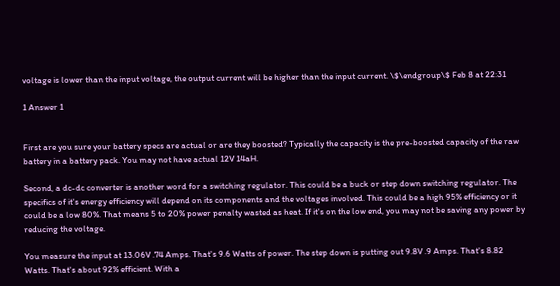voltage is lower than the input voltage, the output current will be higher than the input current. \$\endgroup\$ Feb 8 at 22:31

1 Answer 1


First are you sure your battery specs are actual or are they boosted? Typically the capacity is the pre-boosted capacity of the raw battery in a battery pack. You may not have actual 12V 14aH.

Second, a dc-dc converter is another word for a switching regulator. This could be a buck or step down switching regulator. The specifics of it's energy efficiency will depend on its components and the voltages involved. This could be a high 95% efficiency or it could be a low 80%. That means 5 to 20% power penalty wasted as heat. If it's on the low end, you may not be saving any power by reducing the voltage.

You measure the input at 13.06V .74 Amps. That's 9.6 Watts of power. The step down is putting out 9.8V .9 Amps. That's 8.82 Watts. That's about 92% efficient. With a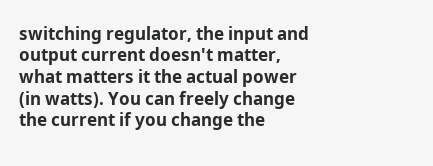switching regulator, the input and output current doesn't matter, what matters it the actual power (in watts). You can freely change the current if you change the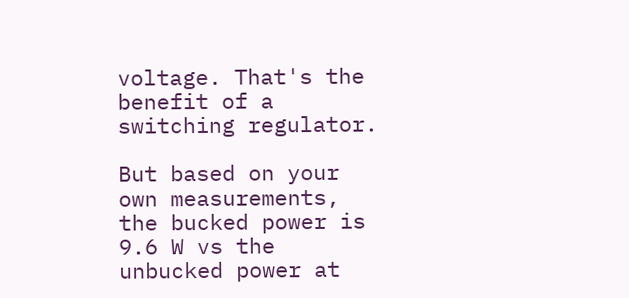voltage. That's the benefit of a switching regulator.

But based on your own measurements, the bucked power is 9.6 W vs the unbucked power at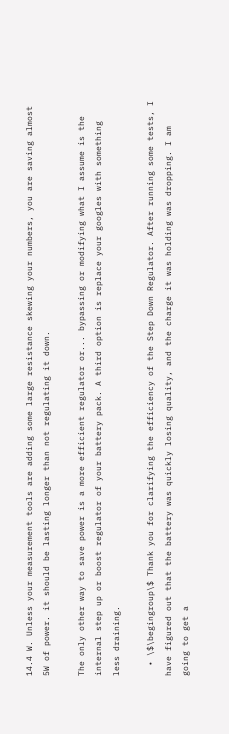14.4 W. Unless your measurement tools are adding some large resistance skewing your numbers, you are saving almost 5W of power. it should be lasting longer than not regulating it down.

The only other way to save power is a more efficient regulator or... bypassing or modifying what I assume is the internal step up or boost regulator of your battery pack. A third option is replace your googles with something less draining.

  • \$\begingroup\$ Thank you for clarifying the efficiency of the Step Down Regulator. After running some tests, I have figured out that the battery was quickly losing quality, and the charge it was holding was dropping. I am going to get a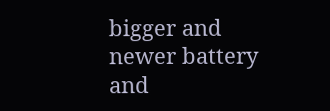bigger and newer battery and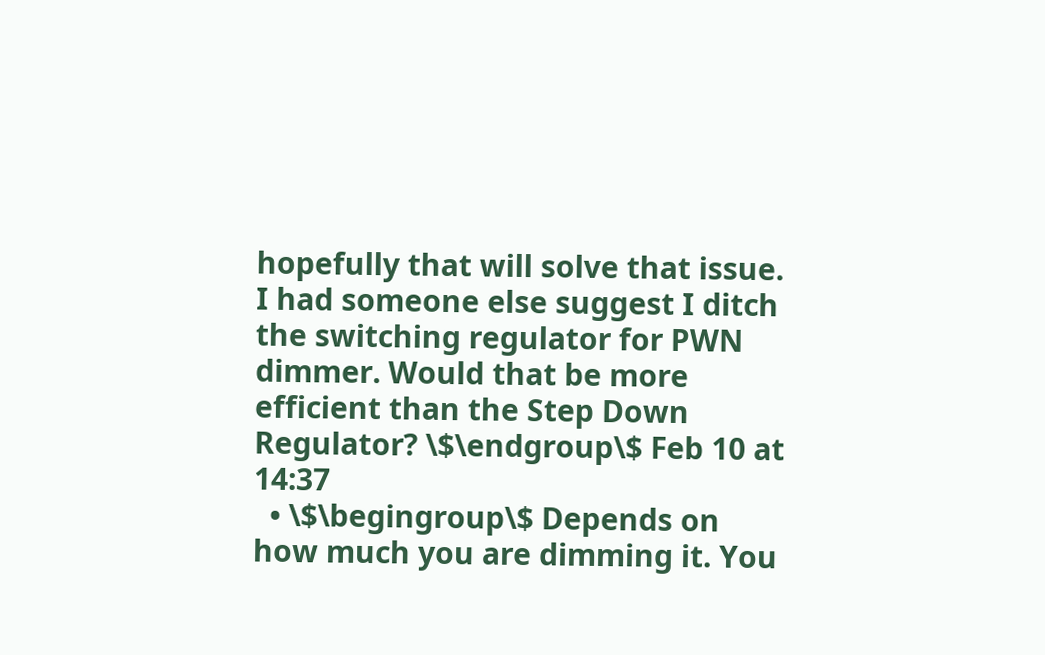hopefully that will solve that issue. I had someone else suggest I ditch the switching regulator for PWN dimmer. Would that be more efficient than the Step Down Regulator? \$\endgroup\$ Feb 10 at 14:37
  • \$\begingroup\$ Depends on how much you are dimming it. You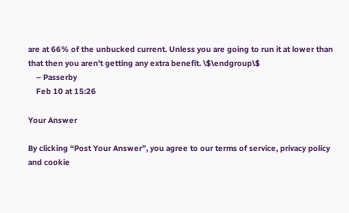are at 66% of the unbucked current. Unless you are going to run it at lower than that then you aren't getting any extra benefit. \$\endgroup\$
    – Passerby
    Feb 10 at 15:26

Your Answer

By clicking “Post Your Answer”, you agree to our terms of service, privacy policy and cookie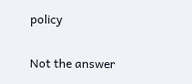policy

Not the answer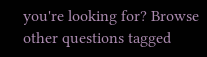you're looking for? Browse other questions tagged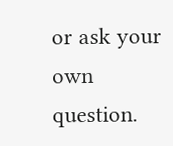or ask your own question.